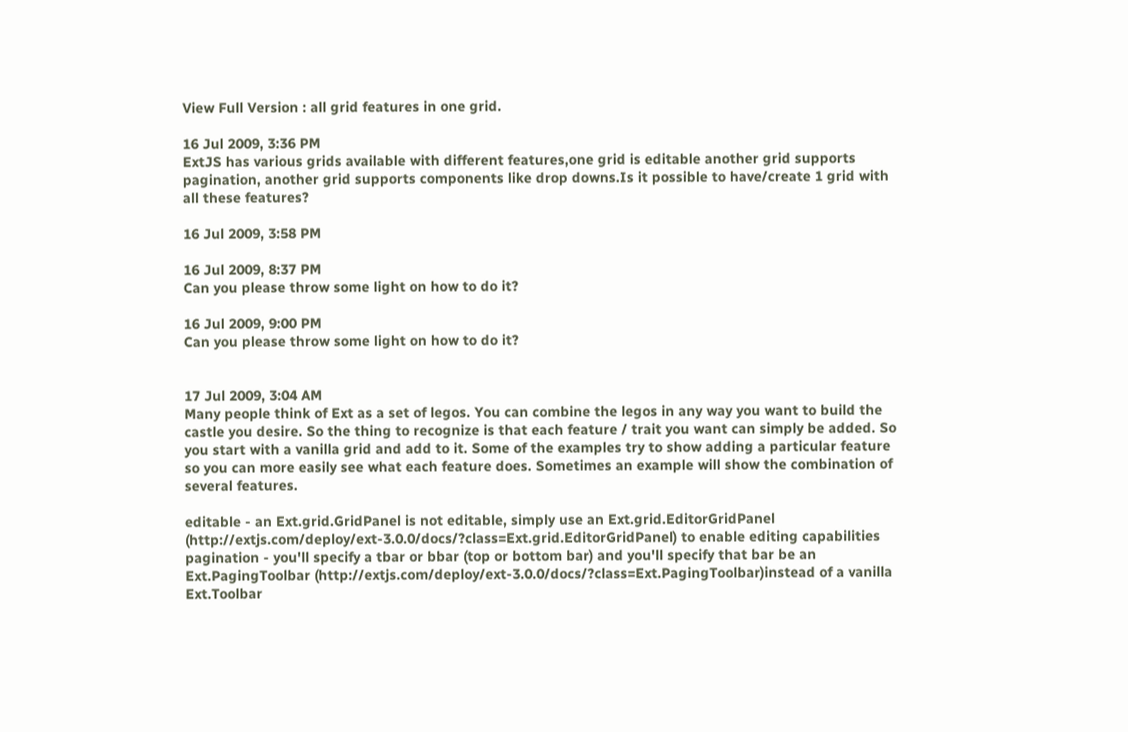View Full Version : all grid features in one grid.

16 Jul 2009, 3:36 PM
ExtJS has various grids available with different features,one grid is editable another grid supports pagination, another grid supports components like drop downs.Is it possible to have/create 1 grid with all these features?

16 Jul 2009, 3:58 PM

16 Jul 2009, 8:37 PM
Can you please throw some light on how to do it?

16 Jul 2009, 9:00 PM
Can you please throw some light on how to do it?


17 Jul 2009, 3:04 AM
Many people think of Ext as a set of legos. You can combine the legos in any way you want to build the castle you desire. So the thing to recognize is that each feature / trait you want can simply be added. So you start with a vanilla grid and add to it. Some of the examples try to show adding a particular feature so you can more easily see what each feature does. Sometimes an example will show the combination of several features.

editable - an Ext.grid.GridPanel is not editable, simply use an Ext.grid.EditorGridPanel (http://extjs.com/deploy/ext-3.0.0/docs/?class=Ext.grid.EditorGridPanel) to enable editing capabilities
pagination - you'll specify a tbar or bbar (top or bottom bar) and you'll specify that bar be an Ext.PagingToolbar (http://extjs.com/deploy/ext-3.0.0/docs/?class=Ext.PagingToolbar)instead of a vanilla Ext.Toolbar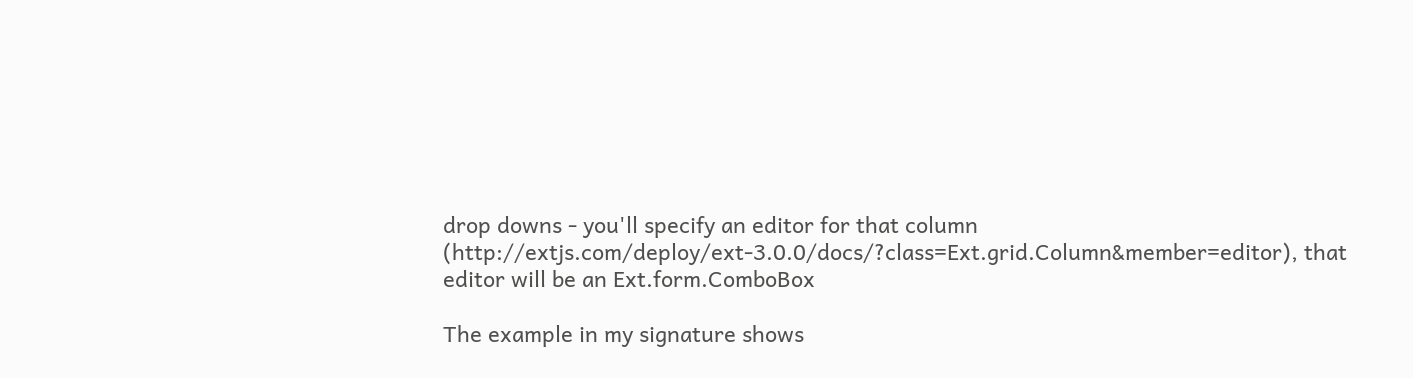drop downs - you'll specify an editor for that column (http://extjs.com/deploy/ext-3.0.0/docs/?class=Ext.grid.Column&member=editor), that editor will be an Ext.form.ComboBox

The example in my signature shows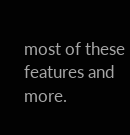most of these features and more.